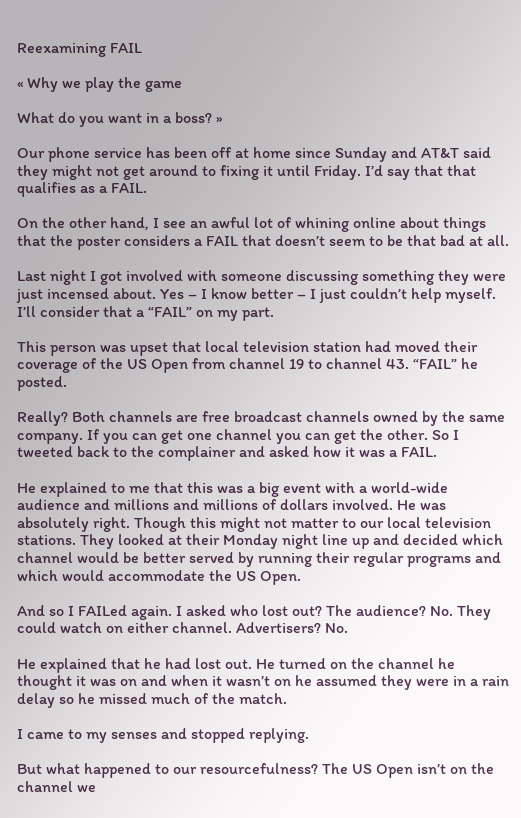Reexamining FAIL

« Why we play the game

What do you want in a boss? »

Our phone service has been off at home since Sunday and AT&T said they might not get around to fixing it until Friday. I’d say that that qualifies as a FAIL.

On the other hand, I see an awful lot of whining online about things that the poster considers a FAIL that doesn’t seem to be that bad at all.

Last night I got involved with someone discussing something they were just incensed about. Yes – I know better – I just couldn’t help myself. I’ll consider that a “FAIL” on my part.

This person was upset that local television station had moved their coverage of the US Open from channel 19 to channel 43. “FAIL” he posted.

Really? Both channels are free broadcast channels owned by the same company. If you can get one channel you can get the other. So I tweeted back to the complainer and asked how it was a FAIL.

He explained to me that this was a big event with a world-wide audience and millions and millions of dollars involved. He was absolutely right. Though this might not matter to our local television stations. They looked at their Monday night line up and decided which channel would be better served by running their regular programs and which would accommodate the US Open.

And so I FAILed again. I asked who lost out? The audience? No. They could watch on either channel. Advertisers? No.

He explained that he had lost out. He turned on the channel he thought it was on and when it wasn’t on he assumed they were in a rain delay so he missed much of the match.

I came to my senses and stopped replying.

But what happened to our resourcefulness? The US Open isn’t on the channel we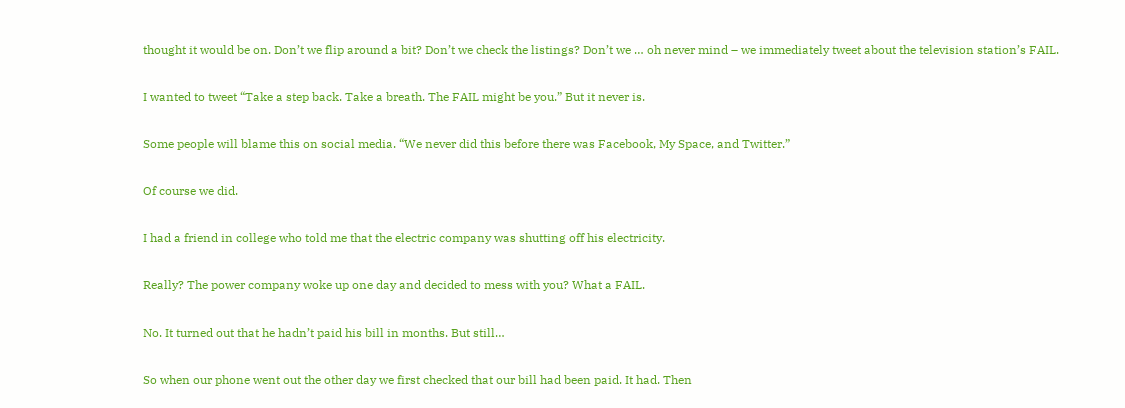thought it would be on. Don’t we flip around a bit? Don’t we check the listings? Don’t we … oh never mind – we immediately tweet about the television station’s FAIL.

I wanted to tweet “Take a step back. Take a breath. The FAIL might be you.” But it never is.

Some people will blame this on social media. “We never did this before there was Facebook, My Space, and Twitter.”

Of course we did.

I had a friend in college who told me that the electric company was shutting off his electricity.

Really? The power company woke up one day and decided to mess with you? What a FAIL.

No. It turned out that he hadn’t paid his bill in months. But still…

So when our phone went out the other day we first checked that our bill had been paid. It had. Then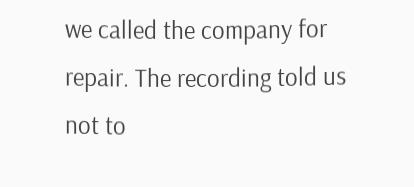we called the company for repair. The recording told us not to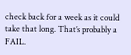check back for a week as it could take that long. That’s probably a FAIL.